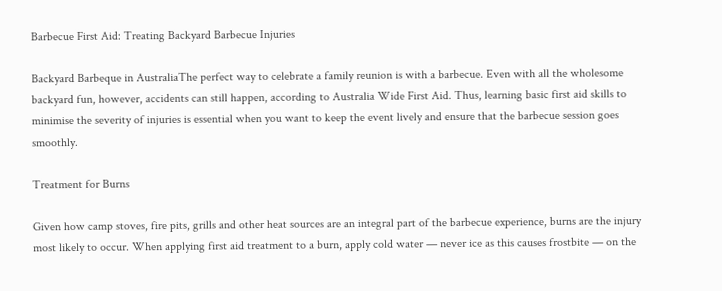Barbecue First Aid: Treating Backyard Barbecue Injuries

Backyard Barbeque in AustraliaThe perfect way to celebrate a family reunion is with a barbecue. Even with all the wholesome backyard fun, however, accidents can still happen, according to Australia Wide First Aid. Thus, learning basic first aid skills to minimise the severity of injuries is essential when you want to keep the event lively and ensure that the barbecue session goes smoothly.

Treatment for Burns

Given how camp stoves, fire pits, grills and other heat sources are an integral part of the barbecue experience, burns are the injury most likely to occur. When applying first aid treatment to a burn, apply cold water — never ice as this causes frostbite — on the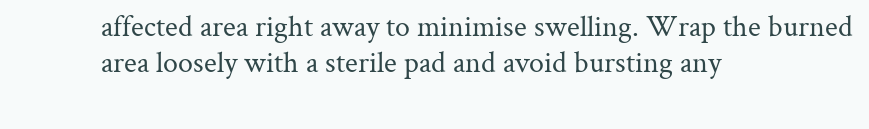affected area right away to minimise swelling. Wrap the burned area loosely with a sterile pad and avoid bursting any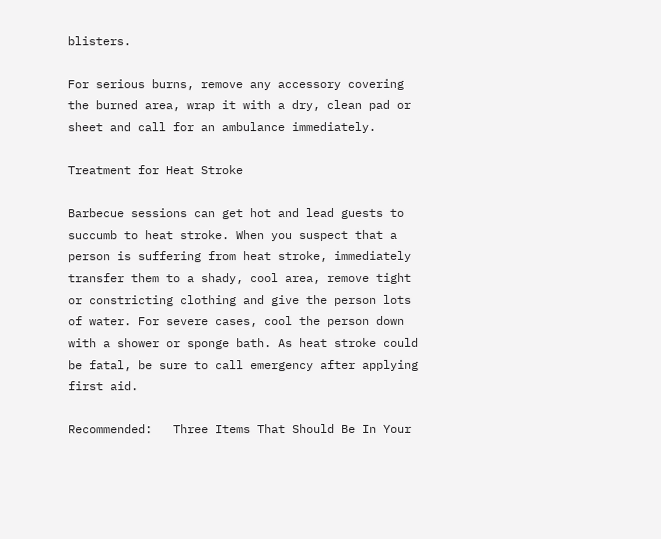blisters.

For serious burns, remove any accessory covering the burned area, wrap it with a dry, clean pad or sheet and call for an ambulance immediately.

Treatment for Heat Stroke

Barbecue sessions can get hot and lead guests to succumb to heat stroke. When you suspect that a person is suffering from heat stroke, immediately transfer them to a shady, cool area, remove tight or constricting clothing and give the person lots of water. For severe cases, cool the person down with a shower or sponge bath. As heat stroke could be fatal, be sure to call emergency after applying first aid.

Recommended:   Three Items That Should Be In Your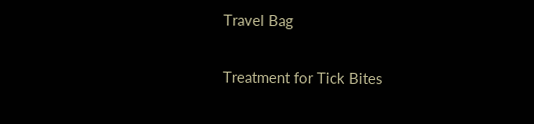Travel Bag

Treatment for Tick Bites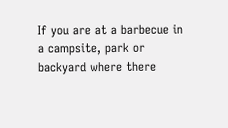If you are at a barbecue in a campsite, park or backyard where there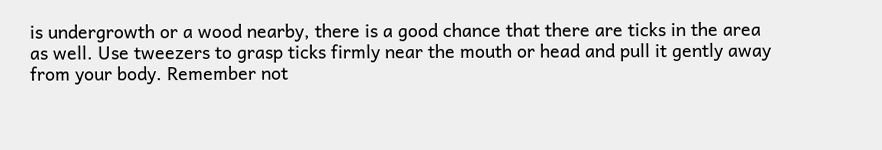is undergrowth or a wood nearby, there is a good chance that there are ticks in the area as well. Use tweezers to grasp ticks firmly near the mouth or head and pull it gently away from your body. Remember not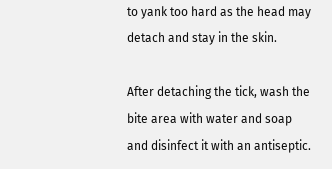to yank too hard as the head may detach and stay in the skin.

After detaching the tick, wash the bite area with water and soap and disinfect it with an antiseptic.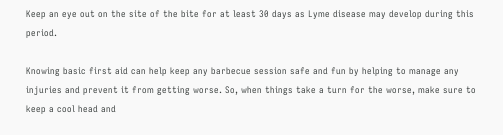Keep an eye out on the site of the bite for at least 30 days as Lyme disease may develop during this period.

Knowing basic first aid can help keep any barbecue session safe and fun by helping to manage any injuries and prevent it from getting worse. So, when things take a turn for the worse, make sure to keep a cool head and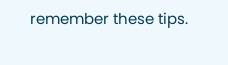remember these tips.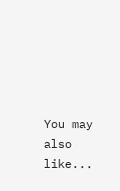You may also like...